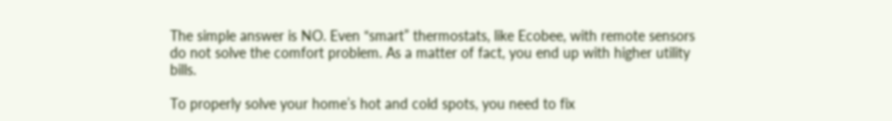The simple answer is NO. Even “smart” thermostats, like Ecobee, with remote sensors do not solve the comfort problem. As a matter of fact, you end up with higher utility bills.

To properly solve your home’s hot and cold spots, you need to fix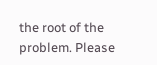the root of the problem. Please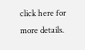click here for more details.